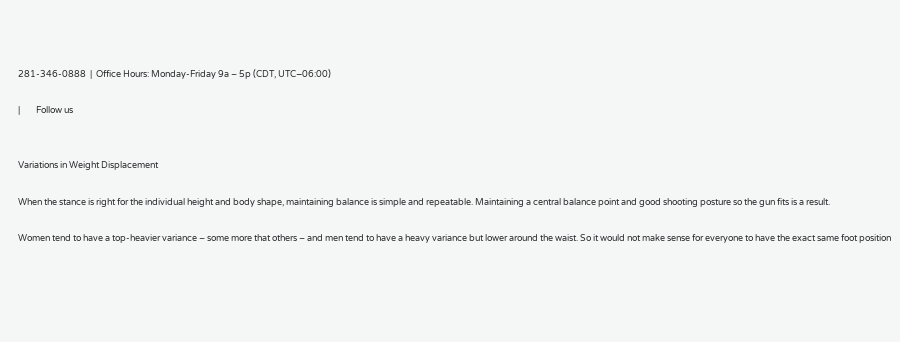281-346-0888  |  Office Hours: Monday-Friday 9a – 5p (CDT, UTC−06:00)

|        Follow us


Variations in Weight Displacement

When the stance is right for the individual height and body shape, maintaining balance is simple and repeatable. Maintaining a central balance point and good shooting posture so the gun fits is a result.

Women tend to have a top-heavier variance – some more that others – and men tend to have a heavy variance but lower around the waist. So it would not make sense for everyone to have the exact same foot position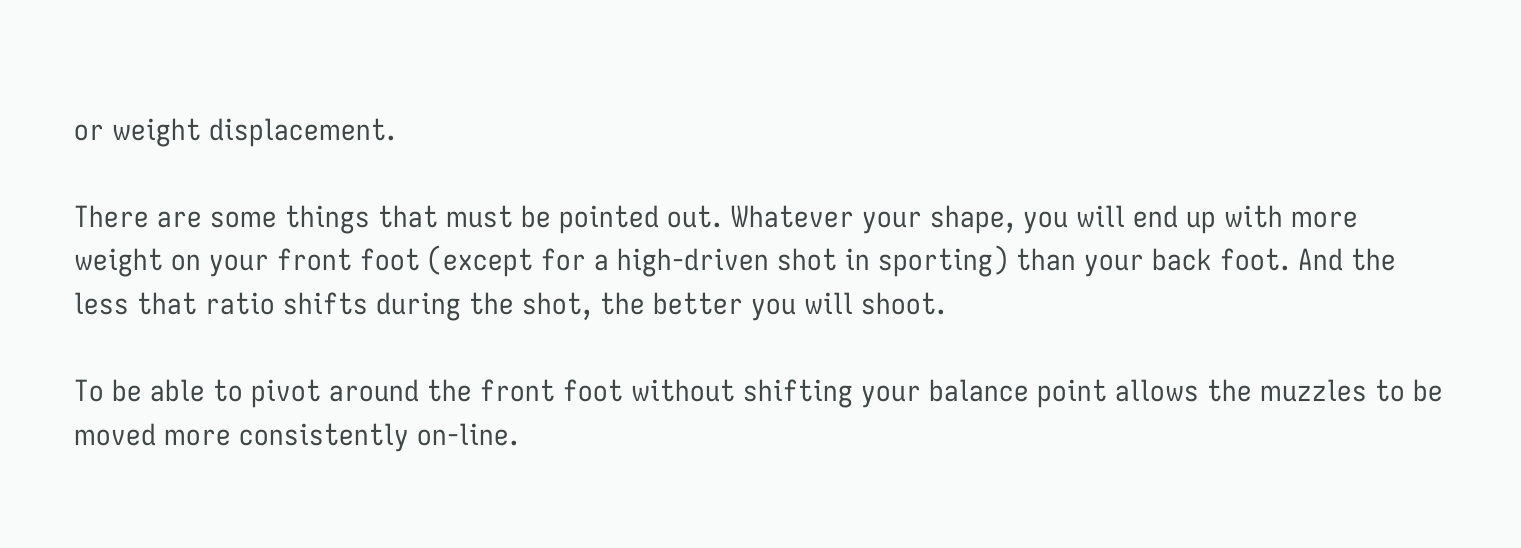or weight displacement.

There are some things that must be pointed out. Whatever your shape, you will end up with more weight on your front foot (except for a high-driven shot in sporting) than your back foot. And the less that ratio shifts during the shot, the better you will shoot.

To be able to pivot around the front foot without shifting your balance point allows the muzzles to be moved more consistently on-line.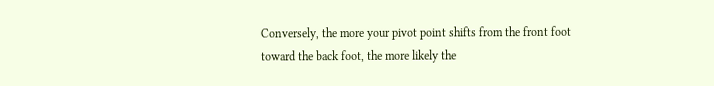Conversely, the more your pivot point shifts from the front foot toward the back foot, the more likely the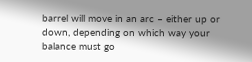barrel will move in an arc – either up or down, depending on which way your balance must go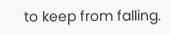to keep from falling.